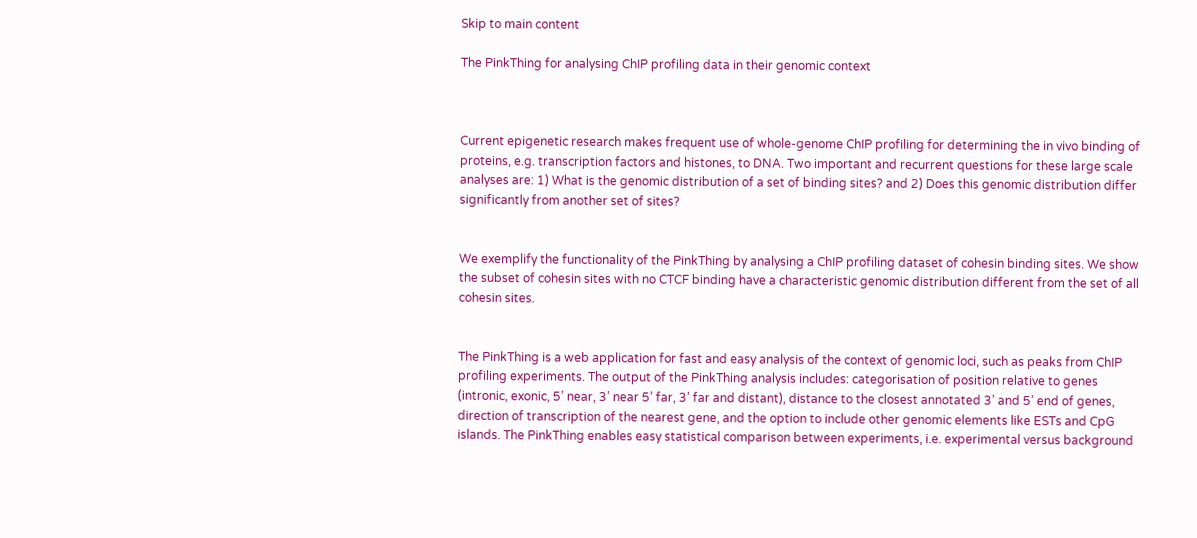Skip to main content

The PinkThing for analysing ChIP profiling data in their genomic context



Current epigenetic research makes frequent use of whole-genome ChIP profiling for determining the in vivo binding of proteins, e.g. transcription factors and histones, to DNA. Two important and recurrent questions for these large scale analyses are: 1) What is the genomic distribution of a set of binding sites? and 2) Does this genomic distribution differ significantly from another set of sites?


We exemplify the functionality of the PinkThing by analysing a ChIP profiling dataset of cohesin binding sites. We show the subset of cohesin sites with no CTCF binding have a characteristic genomic distribution different from the set of all cohesin sites.


The PinkThing is a web application for fast and easy analysis of the context of genomic loci, such as peaks from ChIP profiling experiments. The output of the PinkThing analysis includes: categorisation of position relative to genes (intronic, exonic, 5’ near, 3’ near 5’ far, 3’ far and distant), distance to the closest annotated 3’ and 5’ end of genes, direction of transcription of the nearest gene, and the option to include other genomic elements like ESTs and CpG islands. The PinkThing enables easy statistical comparison between experiments, i.e. experimental versus background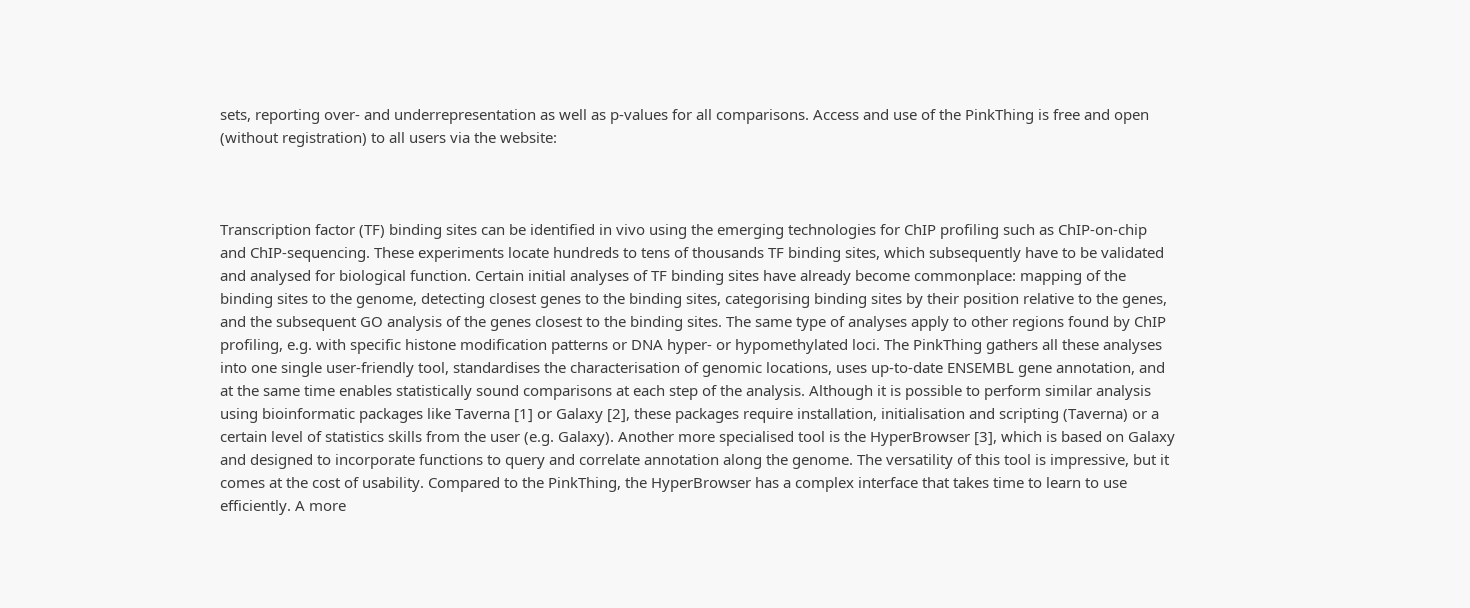sets, reporting over- and underrepresentation as well as p-values for all comparisons. Access and use of the PinkThing is free and open (without registration) to all users via the website:



Transcription factor (TF) binding sites can be identified in vivo using the emerging technologies for ChIP profiling such as ChIP-on-chip and ChIP-sequencing. These experiments locate hundreds to tens of thousands TF binding sites, which subsequently have to be validated and analysed for biological function. Certain initial analyses of TF binding sites have already become commonplace: mapping of the binding sites to the genome, detecting closest genes to the binding sites, categorising binding sites by their position relative to the genes, and the subsequent GO analysis of the genes closest to the binding sites. The same type of analyses apply to other regions found by ChIP profiling, e.g. with specific histone modification patterns or DNA hyper- or hypomethylated loci. The PinkThing gathers all these analyses into one single user-friendly tool, standardises the characterisation of genomic locations, uses up-to-date ENSEMBL gene annotation, and at the same time enables statistically sound comparisons at each step of the analysis. Although it is possible to perform similar analysis using bioinformatic packages like Taverna [1] or Galaxy [2], these packages require installation, initialisation and scripting (Taverna) or a certain level of statistics skills from the user (e.g. Galaxy). Another more specialised tool is the HyperBrowser [3], which is based on Galaxy and designed to incorporate functions to query and correlate annotation along the genome. The versatility of this tool is impressive, but it comes at the cost of usability. Compared to the PinkThing, the HyperBrowser has a complex interface that takes time to learn to use efficiently. A more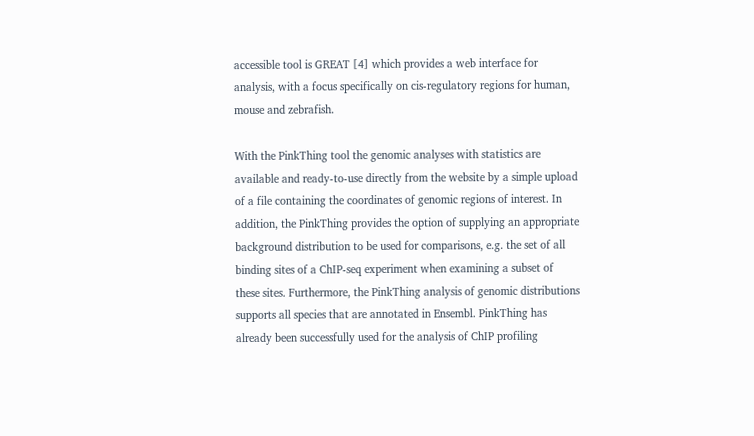accessible tool is GREAT [4] which provides a web interface for analysis, with a focus specifically on cis-regulatory regions for human, mouse and zebrafish.

With the PinkThing tool the genomic analyses with statistics are available and ready-to-use directly from the website by a simple upload of a file containing the coordinates of genomic regions of interest. In addition, the PinkThing provides the option of supplying an appropriate background distribution to be used for comparisons, e.g. the set of all binding sites of a ChIP-seq experiment when examining a subset of these sites. Furthermore, the PinkThing analysis of genomic distributions supports all species that are annotated in Ensembl. PinkThing has already been successfully used for the analysis of ChIP profiling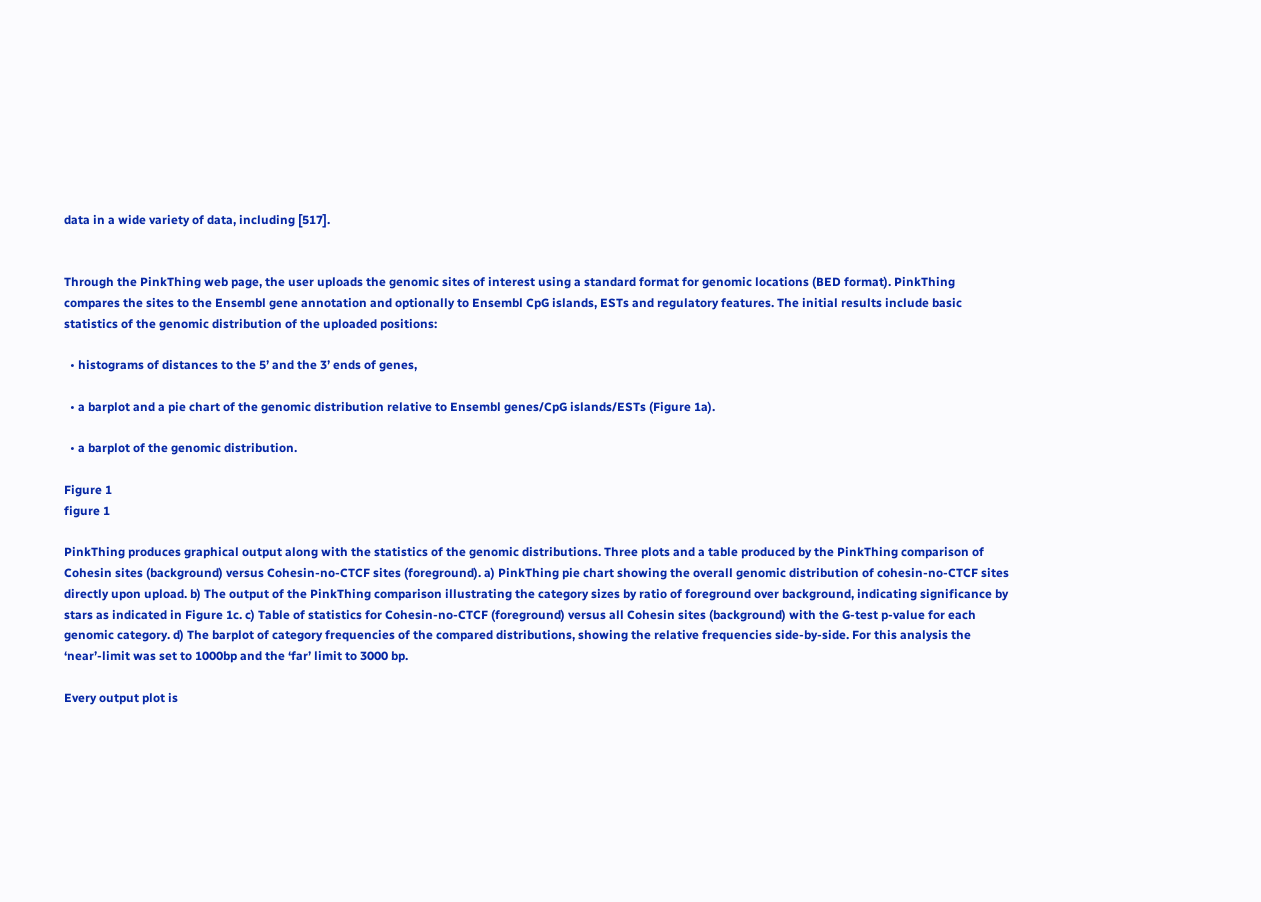data in a wide variety of data, including [517].


Through the PinkThing web page, the user uploads the genomic sites of interest using a standard format for genomic locations (BED format). PinkThing compares the sites to the Ensembl gene annotation and optionally to Ensembl CpG islands, ESTs and regulatory features. The initial results include basic statistics of the genomic distribution of the uploaded positions:

  • histograms of distances to the 5’ and the 3’ ends of genes,

  • a barplot and a pie chart of the genomic distribution relative to Ensembl genes/CpG islands/ESTs (Figure 1a).

  • a barplot of the genomic distribution.

Figure 1
figure 1

PinkThing produces graphical output along with the statistics of the genomic distributions. Three plots and a table produced by the PinkThing comparison of Cohesin sites (background) versus Cohesin-no-CTCF sites (foreground). a) PinkThing pie chart showing the overall genomic distribution of cohesin-no-CTCF sites directly upon upload. b) The output of the PinkThing comparison illustrating the category sizes by ratio of foreground over background, indicating significance by stars as indicated in Figure 1c. c) Table of statistics for Cohesin-no-CTCF (foreground) versus all Cohesin sites (background) with the G-test p-value for each genomic category. d) The barplot of category frequencies of the compared distributions, showing the relative frequencies side-by-side. For this analysis the ‘near’-limit was set to 1000bp and the ‘far’ limit to 3000 bp.

Every output plot is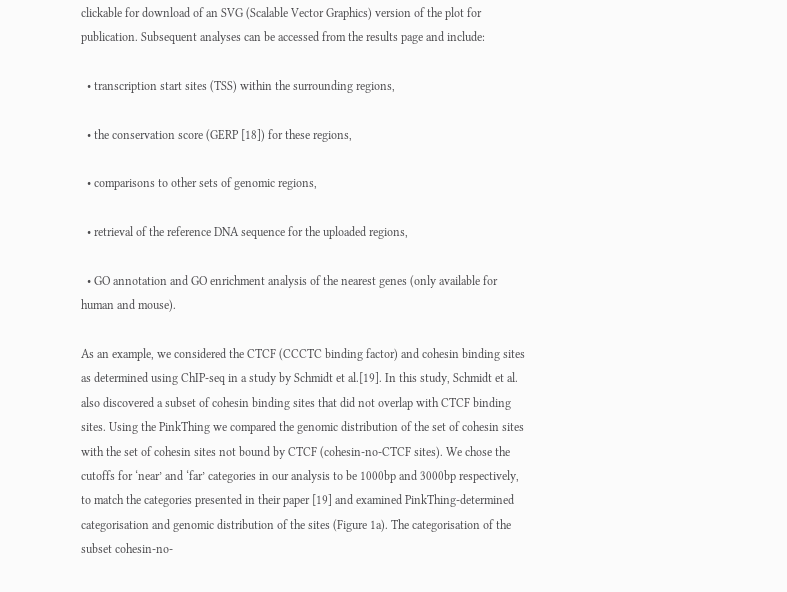clickable for download of an SVG (Scalable Vector Graphics) version of the plot for publication. Subsequent analyses can be accessed from the results page and include:

  • transcription start sites (TSS) within the surrounding regions,

  • the conservation score (GERP [18]) for these regions,

  • comparisons to other sets of genomic regions,

  • retrieval of the reference DNA sequence for the uploaded regions,

  • GO annotation and GO enrichment analysis of the nearest genes (only available for human and mouse).

As an example, we considered the CTCF (CCCTC binding factor) and cohesin binding sites as determined using ChIP-seq in a study by Schmidt et al.[19]. In this study, Schmidt et al. also discovered a subset of cohesin binding sites that did not overlap with CTCF binding sites. Using the PinkThing we compared the genomic distribution of the set of cohesin sites with the set of cohesin sites not bound by CTCF (cohesin-no-CTCF sites). We chose the cutoffs for ‘near’ and ‘far’ categories in our analysis to be 1000bp and 3000bp respectively, to match the categories presented in their paper [19] and examined PinkThing-determined categorisation and genomic distribution of the sites (Figure 1a). The categorisation of the subset cohesin-no-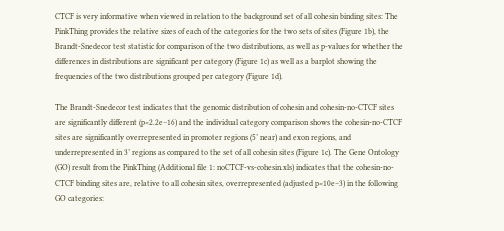CTCF is very informative when viewed in relation to the background set of all cohesin binding sites: The PinkThing provides the relative sizes of each of the categories for the two sets of sites (Figure 1b), the Brandt-Snedecor test statistic for comparison of the two distributions, as well as p-values for whether the differences in distributions are significant per category (Figure 1c) as well as a barplot showing the frequencies of the two distributions grouped per category (Figure 1d).

The Brandt-Snedecor test indicates that the genomic distribution of cohesin and cohesin-no-CTCF sites are significantly different (p<2.2e−16) and the individual category comparison shows the cohesin-no-CTCF sites are significantly overrepresented in promoter regions (5’ near) and exon regions, and underrepresented in 3’ regions as compared to the set of all cohesin sites (Figure 1c). The Gene Ontology (GO) result from the PinkThing (Additional file 1: noCTCF-vs-cohesin.xls) indicates that the cohesin-no-CTCF binding sites are, relative to all cohesin sites, overrepresented (adjusted p<10e−3) in the following GO categories: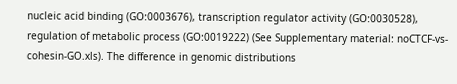nucleic acid binding (GO:0003676), transcription regulator activity (GO:0030528), regulation of metabolic process (GO:0019222) (See Supplementary material: noCTCF-vs-cohesin-GO.xls). The difference in genomic distributions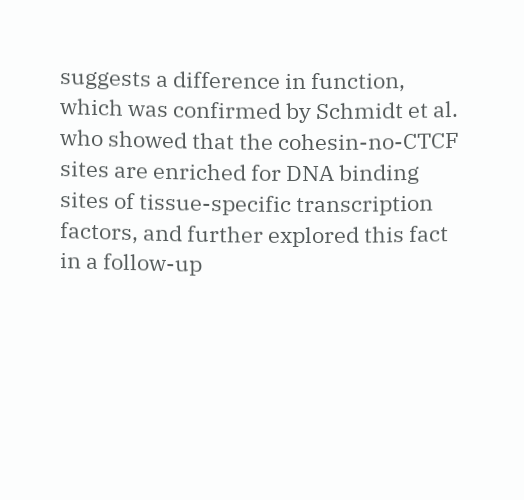suggests a difference in function, which was confirmed by Schmidt et al. who showed that the cohesin-no-CTCF sites are enriched for DNA binding sites of tissue-specific transcription factors, and further explored this fact in a follow-up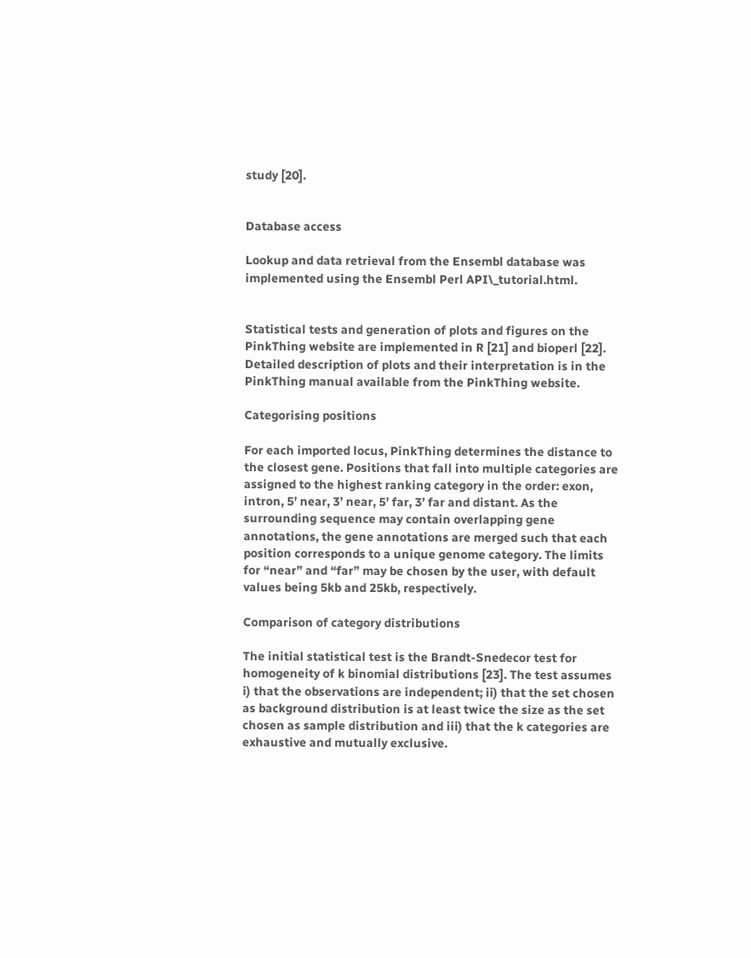study [20].


Database access

Lookup and data retrieval from the Ensembl database was implemented using the Ensembl Perl API\_tutorial.html.


Statistical tests and generation of plots and figures on the PinkThing website are implemented in R [21] and bioperl [22]. Detailed description of plots and their interpretation is in the PinkThing manual available from the PinkThing website.

Categorising positions

For each imported locus, PinkThing determines the distance to the closest gene. Positions that fall into multiple categories are assigned to the highest ranking category in the order: exon, intron, 5’ near, 3’ near, 5’ far, 3’ far and distant. As the surrounding sequence may contain overlapping gene annotations, the gene annotations are merged such that each position corresponds to a unique genome category. The limits for “near” and “far” may be chosen by the user, with default values being 5kb and 25kb, respectively.

Comparison of category distributions

The initial statistical test is the Brandt-Snedecor test for homogeneity of k binomial distributions [23]. The test assumes i) that the observations are independent; ii) that the set chosen as background distribution is at least twice the size as the set chosen as sample distribution and iii) that the k categories are exhaustive and mutually exclusive.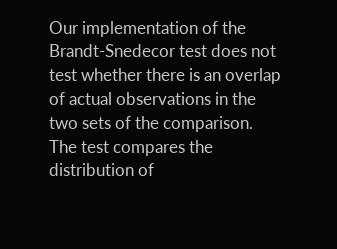Our implementation of the Brandt-Snedecor test does not test whether there is an overlap of actual observations in the two sets of the comparison. The test compares the distribution of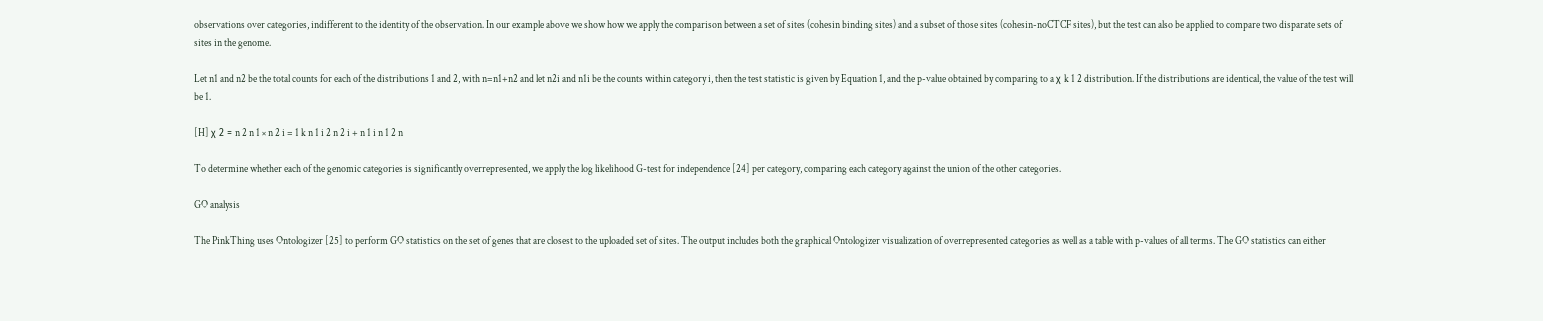observations over categories, indifferent to the identity of the observation. In our example above we show how we apply the comparison between a set of sites (cohesin binding sites) and a subset of those sites (cohesin-noCTCF sites), but the test can also be applied to compare two disparate sets of sites in the genome.

Let n1 and n2 be the total counts for each of the distributions 1 and 2, with n=n1+n2 and let n2i and n1i be the counts within category i, then the test statistic is given by Equation 1, and the p-value obtained by comparing to a χ k 1 2 distribution. If the distributions are identical, the value of the test will be 1.

[H] χ 2 = n 2 n 1 × n 2 i = 1 k n 1 i 2 n 2 i + n 1 i n 1 2 n

To determine whether each of the genomic categories is significantly overrepresented, we apply the log likelihood G-test for independence [24] per category, comparing each category against the union of the other categories.

GO analysis

The PinkThing uses Ontologizer [25] to perform GO statistics on the set of genes that are closest to the uploaded set of sites. The output includes both the graphical Ontologizer visualization of overrepresented categories as well as a table with p-values of all terms. The GO statistics can either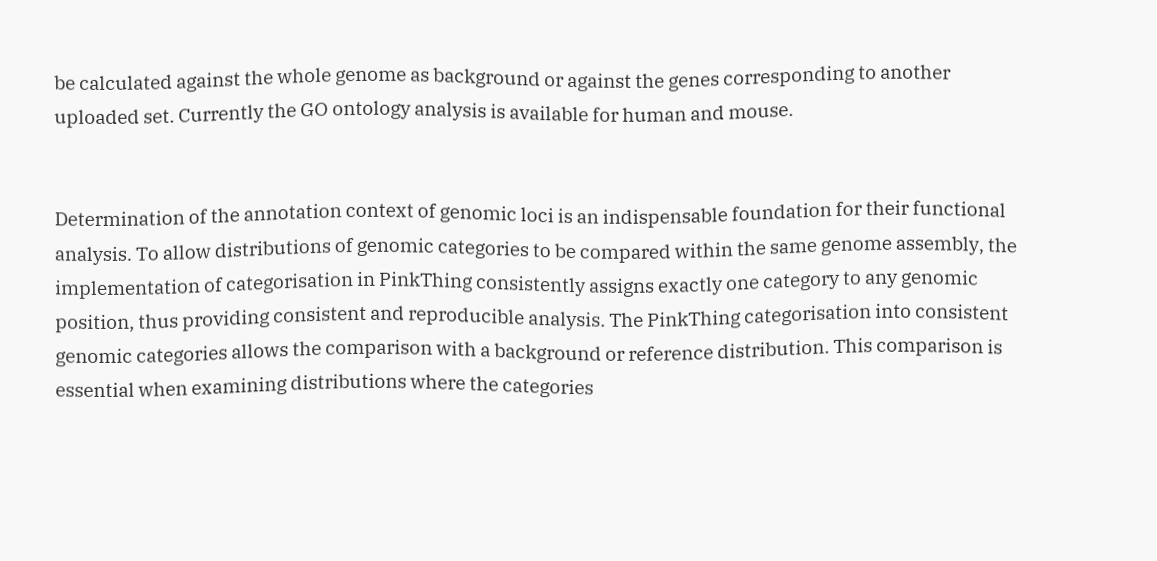be calculated against the whole genome as background or against the genes corresponding to another uploaded set. Currently the GO ontology analysis is available for human and mouse.


Determination of the annotation context of genomic loci is an indispensable foundation for their functional analysis. To allow distributions of genomic categories to be compared within the same genome assembly, the implementation of categorisation in PinkThing consistently assigns exactly one category to any genomic position, thus providing consistent and reproducible analysis. The PinkThing categorisation into consistent genomic categories allows the comparison with a background or reference distribution. This comparison is essential when examining distributions where the categories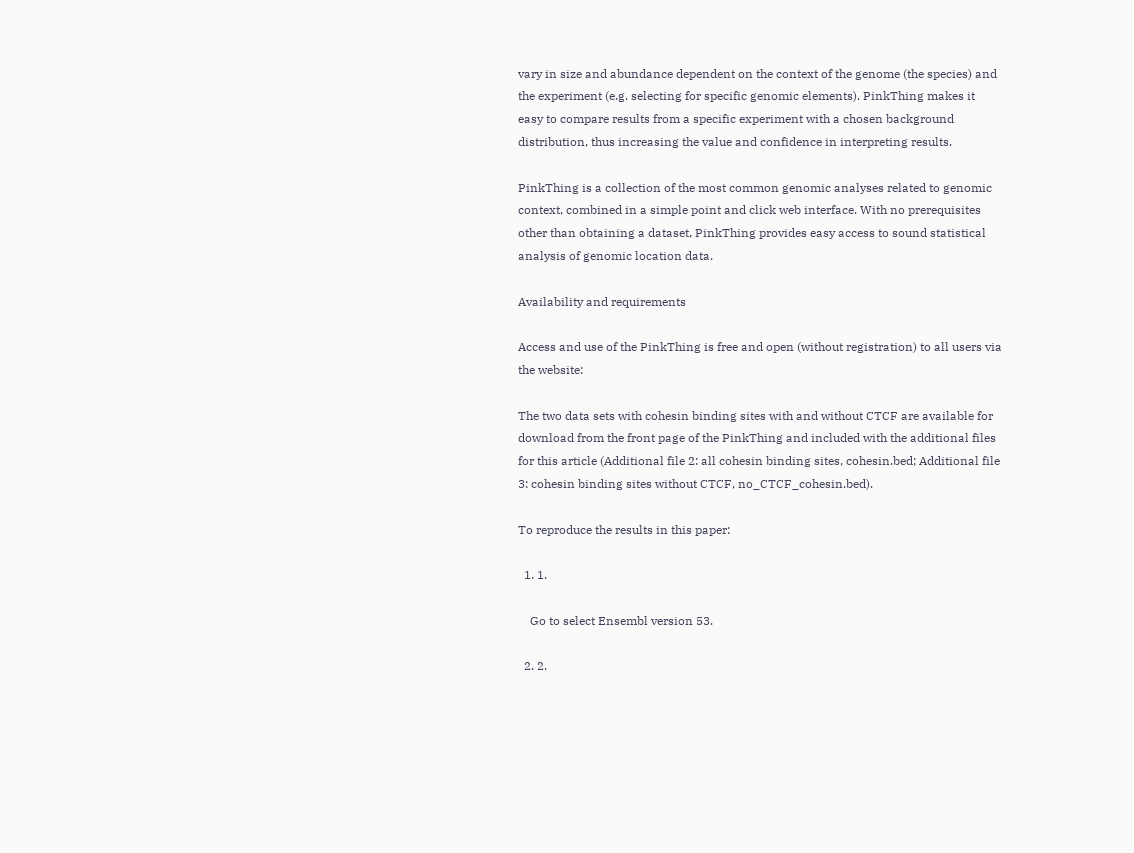vary in size and abundance dependent on the context of the genome (the species) and the experiment (e.g. selecting for specific genomic elements). PinkThing makes it easy to compare results from a specific experiment with a chosen background distribution, thus increasing the value and confidence in interpreting results.

PinkThing is a collection of the most common genomic analyses related to genomic context, combined in a simple point and click web interface. With no prerequisites other than obtaining a dataset, PinkThing provides easy access to sound statistical analysis of genomic location data.

Availability and requirements

Access and use of the PinkThing is free and open (without registration) to all users via the website:

The two data sets with cohesin binding sites with and without CTCF are available for download from the front page of the PinkThing and included with the additional files for this article (Additional file 2: all cohesin binding sites, cohesin.bed; Additional file 3: cohesin binding sites without CTCF, no_CTCF_cohesin.bed).

To reproduce the results in this paper:

  1. 1.

    Go to select Ensembl version 53.

  2. 2.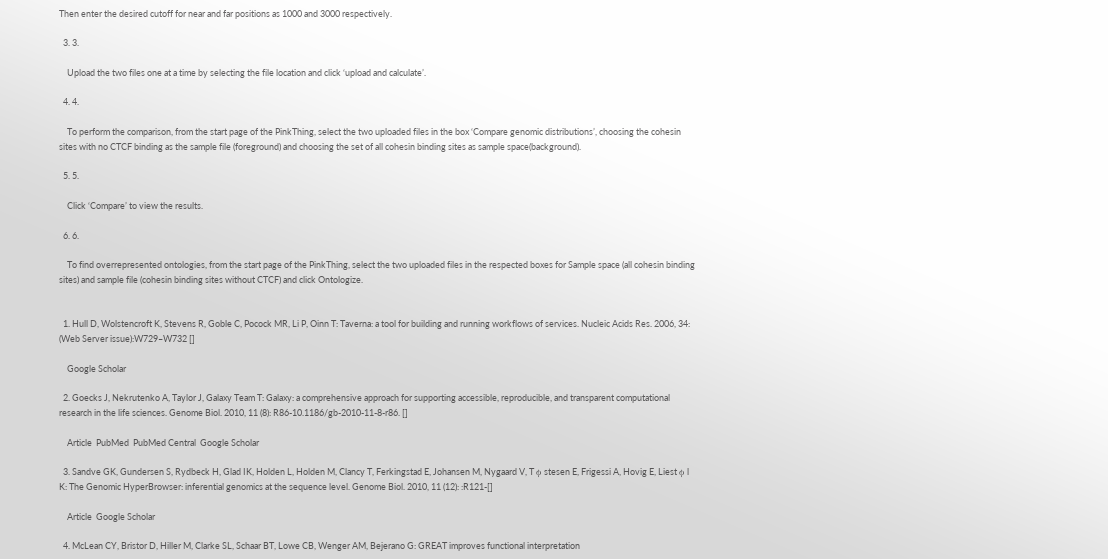Then enter the desired cutoff for near and far positions as 1000 and 3000 respectively.

  3. 3.

    Upload the two files one at a time by selecting the file location and click ‘upload and calculate’.

  4. 4.

    To perform the comparison, from the start page of the PinkThing, select the two uploaded files in the box ‘Compare genomic distributions’, choosing the cohesin sites with no CTCF binding as the sample file (foreground) and choosing the set of all cohesin binding sites as sample space(background).

  5. 5.

    Click ‘Compare’ to view the results.

  6. 6.

    To find overrepresented ontologies, from the start page of the PinkThing, select the two uploaded files in the respected boxes for Sample space (all cohesin binding sites) and sample file (cohesin binding sites without CTCF) and click Ontologize.


  1. Hull D, Wolstencroft K, Stevens R, Goble C, Pocock MR, Li P, Oinn T: Taverna: a tool for building and running workflows of services. Nucleic Acids Res. 2006, 34: (Web Server issue):W729–W732 []

    Google Scholar

  2. Goecks J, Nekrutenko A, Taylor J, Galaxy Team T: Galaxy: a comprehensive approach for supporting accessible, reproducible, and transparent computational research in the life sciences. Genome Biol. 2010, 11 (8): R86-10.1186/gb-2010-11-8-r86. []

    Article  PubMed  PubMed Central  Google Scholar

  3. Sandve GK, Gundersen S, Rydbeck H, Glad IK, Holden L, Holden M, Clancy T, Ferkingstad E, Johansen M, Nygaard V, T ϕ stesen E, Frigessi A, Hovig E, Liest ϕ l K: The Genomic HyperBrowser: inferential genomics at the sequence level. Genome Biol. 2010, 11 (12): :R121-[]

    Article  Google Scholar

  4. McLean CY, Bristor D, Hiller M, Clarke SL, Schaar BT, Lowe CB, Wenger AM, Bejerano G: GREAT improves functional interpretation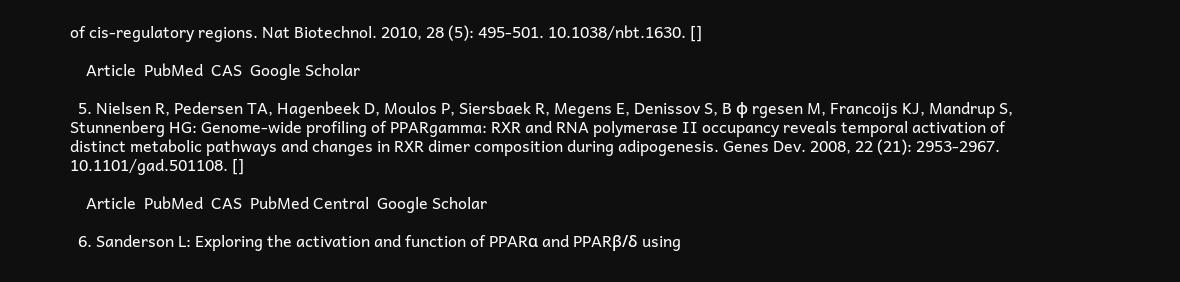of cis-regulatory regions. Nat Biotechnol. 2010, 28 (5): 495-501. 10.1038/nbt.1630. []

    Article  PubMed  CAS  Google Scholar

  5. Nielsen R, Pedersen TA, Hagenbeek D, Moulos P, Siersbaek R, Megens E, Denissov S, B ϕ rgesen M, Francoijs KJ, Mandrup S, Stunnenberg HG: Genome-wide profiling of PPARgamma: RXR and RNA polymerase II occupancy reveals temporal activation of distinct metabolic pathways and changes in RXR dimer composition during adipogenesis. Genes Dev. 2008, 22 (21): 2953-2967. 10.1101/gad.501108. []

    Article  PubMed  CAS  PubMed Central  Google Scholar

  6. Sanderson L: Exploring the activation and function of PPARα and PPARβ/δ using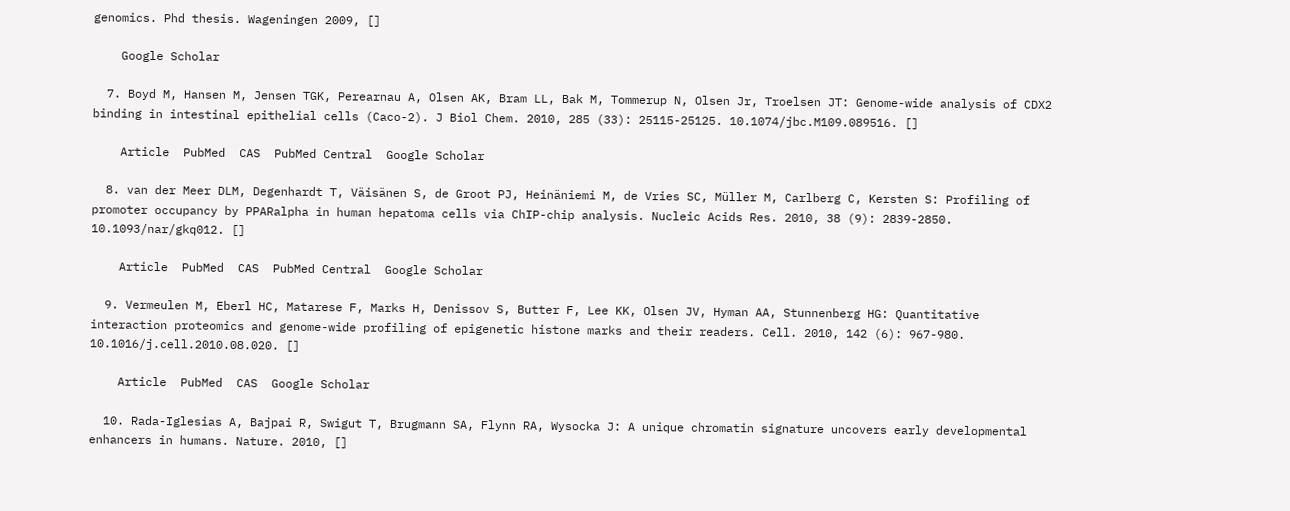genomics. Phd thesis. Wageningen 2009, []

    Google Scholar

  7. Boyd M, Hansen M, Jensen TGK, Perearnau A, Olsen AK, Bram LL, Bak M, Tommerup N, Olsen Jr, Troelsen JT: Genome-wide analysis of CDX2 binding in intestinal epithelial cells (Caco-2). J Biol Chem. 2010, 285 (33): 25115-25125. 10.1074/jbc.M109.089516. []

    Article  PubMed  CAS  PubMed Central  Google Scholar

  8. van der Meer DLM, Degenhardt T, Väisänen S, de Groot PJ, Heinäniemi M, de Vries SC, Müller M, Carlberg C, Kersten S: Profiling of promoter occupancy by PPARalpha in human hepatoma cells via ChIP-chip analysis. Nucleic Acids Res. 2010, 38 (9): 2839-2850. 10.1093/nar/gkq012. []

    Article  PubMed  CAS  PubMed Central  Google Scholar

  9. Vermeulen M, Eberl HC, Matarese F, Marks H, Denissov S, Butter F, Lee KK, Olsen JV, Hyman AA, Stunnenberg HG: Quantitative interaction proteomics and genome-wide profiling of epigenetic histone marks and their readers. Cell. 2010, 142 (6): 967-980. 10.1016/j.cell.2010.08.020. []

    Article  PubMed  CAS  Google Scholar

  10. Rada-Iglesias A, Bajpai R, Swigut T, Brugmann SA, Flynn RA, Wysocka J: A unique chromatin signature uncovers early developmental enhancers in humans. Nature. 2010, []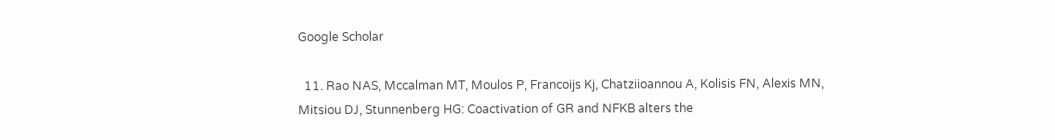Google Scholar

  11. Rao NAS, Mccalman MT, Moulos P, Francoijs Kj, Chatziioannou A, Kolisis FN, Alexis MN, Mitsiou DJ, Stunnenberg HG: Coactivation of GR and NFKB alters the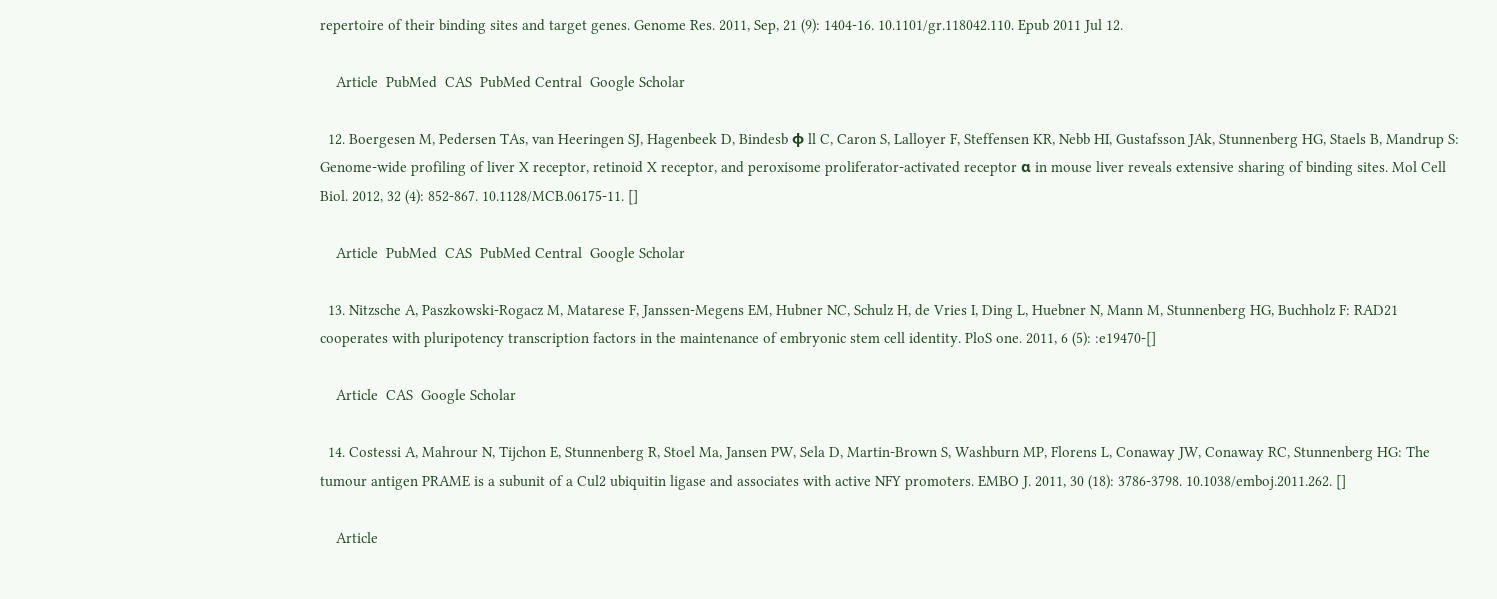repertoire of their binding sites and target genes. Genome Res. 2011, Sep, 21 (9): 1404-16. 10.1101/gr.118042.110. Epub 2011 Jul 12.

    Article  PubMed  CAS  PubMed Central  Google Scholar

  12. Boergesen M, Pedersen TAs, van Heeringen SJ, Hagenbeek D, Bindesb ϕ ll C, Caron S, Lalloyer F, Steffensen KR, Nebb HI, Gustafsson JAk, Stunnenberg HG, Staels B, Mandrup S: Genome-wide profiling of liver X receptor, retinoid X receptor, and peroxisome proliferator-activated receptor α in mouse liver reveals extensive sharing of binding sites. Mol Cell Biol. 2012, 32 (4): 852-867. 10.1128/MCB.06175-11. []

    Article  PubMed  CAS  PubMed Central  Google Scholar

  13. Nitzsche A, Paszkowski-Rogacz M, Matarese F, Janssen-Megens EM, Hubner NC, Schulz H, de Vries I, Ding L, Huebner N, Mann M, Stunnenberg HG, Buchholz F: RAD21 cooperates with pluripotency transcription factors in the maintenance of embryonic stem cell identity. PloS one. 2011, 6 (5): :e19470-[]

    Article  CAS  Google Scholar

  14. Costessi A, Mahrour N, Tijchon E, Stunnenberg R, Stoel Ma, Jansen PW, Sela D, Martin-Brown S, Washburn MP, Florens L, Conaway JW, Conaway RC, Stunnenberg HG: The tumour antigen PRAME is a subunit of a Cul2 ubiquitin ligase and associates with active NFY promoters. EMBO J. 2011, 30 (18): 3786-3798. 10.1038/emboj.2011.262. []

    Article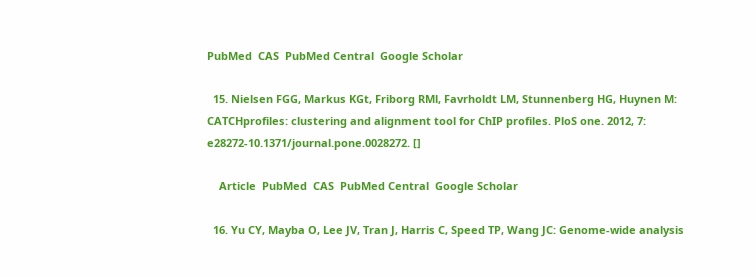PubMed  CAS  PubMed Central  Google Scholar

  15. Nielsen FGG, Markus KGt, Friborg RMl, Favrholdt LM, Stunnenberg HG, Huynen M: CATCHprofiles: clustering and alignment tool for ChIP profiles. PloS one. 2012, 7: e28272-10.1371/journal.pone.0028272. []

    Article  PubMed  CAS  PubMed Central  Google Scholar

  16. Yu CY, Mayba O, Lee JV, Tran J, Harris C, Speed TP, Wang JC: Genome-wide analysis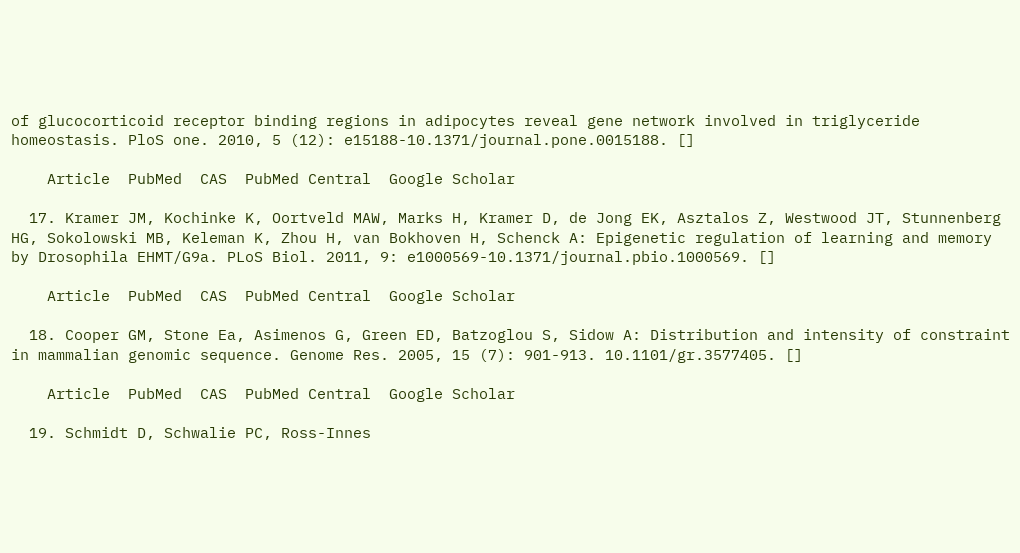of glucocorticoid receptor binding regions in adipocytes reveal gene network involved in triglyceride homeostasis. PloS one. 2010, 5 (12): e15188-10.1371/journal.pone.0015188. []

    Article  PubMed  CAS  PubMed Central  Google Scholar

  17. Kramer JM, Kochinke K, Oortveld MAW, Marks H, Kramer D, de Jong EK, Asztalos Z, Westwood JT, Stunnenberg HG, Sokolowski MB, Keleman K, Zhou H, van Bokhoven H, Schenck A: Epigenetic regulation of learning and memory by Drosophila EHMT/G9a. PLoS Biol. 2011, 9: e1000569-10.1371/journal.pbio.1000569. []

    Article  PubMed  CAS  PubMed Central  Google Scholar

  18. Cooper GM, Stone Ea, Asimenos G, Green ED, Batzoglou S, Sidow A: Distribution and intensity of constraint in mammalian genomic sequence. Genome Res. 2005, 15 (7): 901-913. 10.1101/gr.3577405. []

    Article  PubMed  CAS  PubMed Central  Google Scholar

  19. Schmidt D, Schwalie PC, Ross-Innes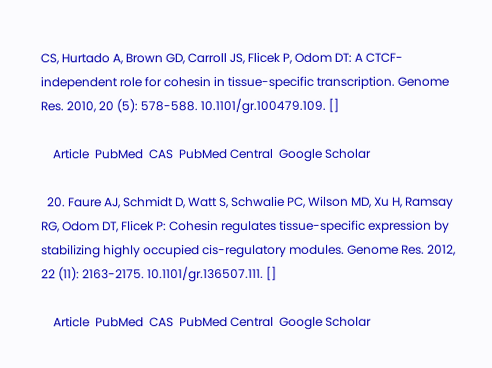CS, Hurtado A, Brown GD, Carroll JS, Flicek P, Odom DT: A CTCF-independent role for cohesin in tissue-specific transcription. Genome Res. 2010, 20 (5): 578-588. 10.1101/gr.100479.109. []

    Article  PubMed  CAS  PubMed Central  Google Scholar

  20. Faure AJ, Schmidt D, Watt S, Schwalie PC, Wilson MD, Xu H, Ramsay RG, Odom DT, Flicek P: Cohesin regulates tissue-specific expression by stabilizing highly occupied cis-regulatory modules. Genome Res. 2012, 22 (11): 2163-2175. 10.1101/gr.136507.111. []

    Article  PubMed  CAS  PubMed Central  Google Scholar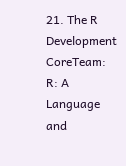21. The R Development CoreTeam: R: A Language and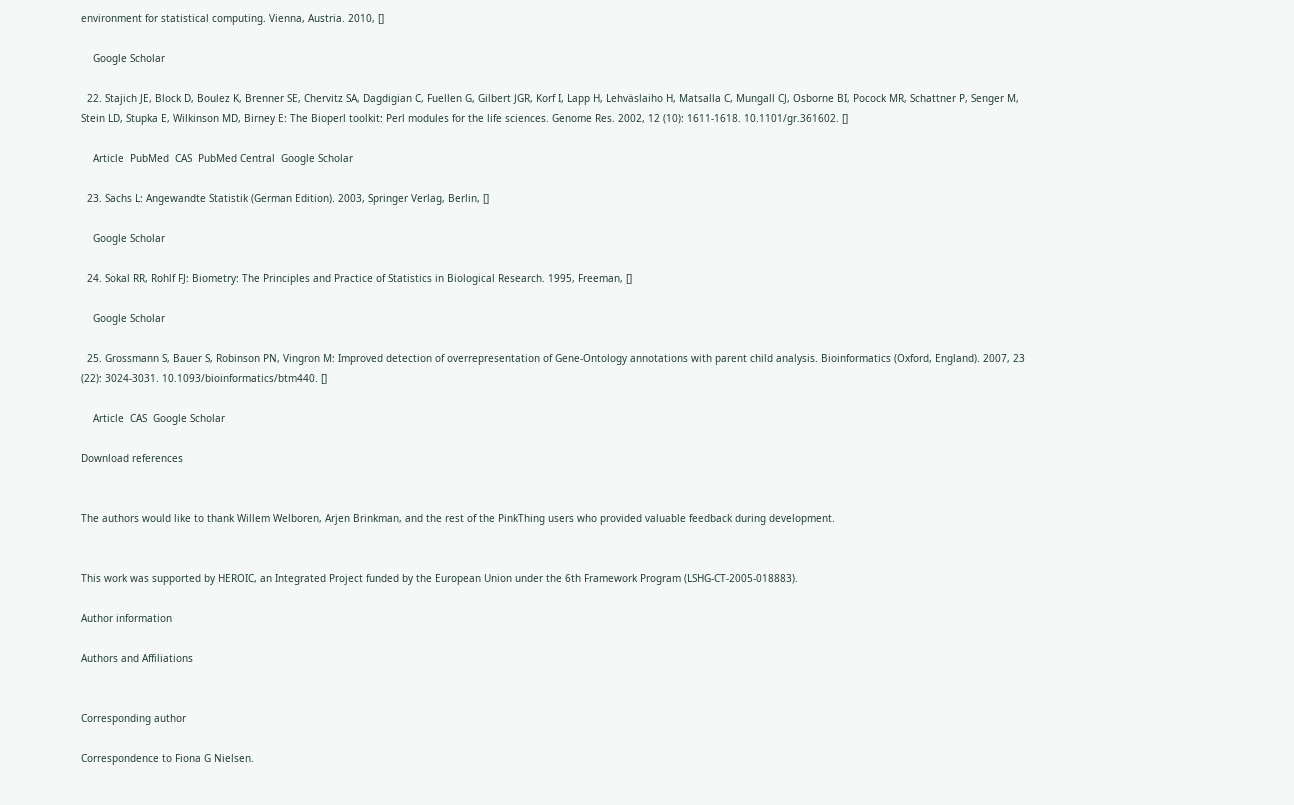environment for statistical computing. Vienna, Austria. 2010, []

    Google Scholar

  22. Stajich JE, Block D, Boulez K, Brenner SE, Chervitz SA, Dagdigian C, Fuellen G, Gilbert JGR, Korf I, Lapp H, Lehväslaiho H, Matsalla C, Mungall CJ, Osborne BI, Pocock MR, Schattner P, Senger M, Stein LD, Stupka E, Wilkinson MD, Birney E: The Bioperl toolkit: Perl modules for the life sciences. Genome Res. 2002, 12 (10): 1611-1618. 10.1101/gr.361602. []

    Article  PubMed  CAS  PubMed Central  Google Scholar

  23. Sachs L: Angewandte Statistik (German Edition). 2003, Springer Verlag, Berlin, []

    Google Scholar

  24. Sokal RR, Rohlf FJ: Biometry: The Principles and Practice of Statistics in Biological Research. 1995, Freeman, []

    Google Scholar

  25. Grossmann S, Bauer S, Robinson PN, Vingron M: Improved detection of overrepresentation of Gene-Ontology annotations with parent child analysis. Bioinformatics (Oxford, England). 2007, 23 (22): 3024-3031. 10.1093/bioinformatics/btm440. []

    Article  CAS  Google Scholar

Download references


The authors would like to thank Willem Welboren, Arjen Brinkman, and the rest of the PinkThing users who provided valuable feedback during development.


This work was supported by HEROIC, an Integrated Project funded by the European Union under the 6th Framework Program (LSHG-CT-2005-018883).

Author information

Authors and Affiliations


Corresponding author

Correspondence to Fiona G Nielsen.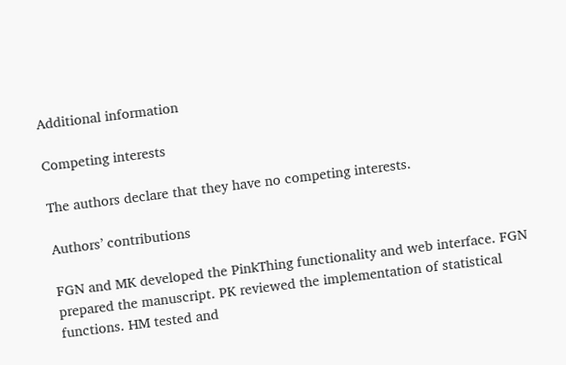Additional information

Competing interests

The authors declare that they have no competing interests.

Authors’ contributions

FGN and MK developed the PinkThing functionality and web interface. FGN prepared the manuscript. PK reviewed the implementation of statistical functions. HM tested and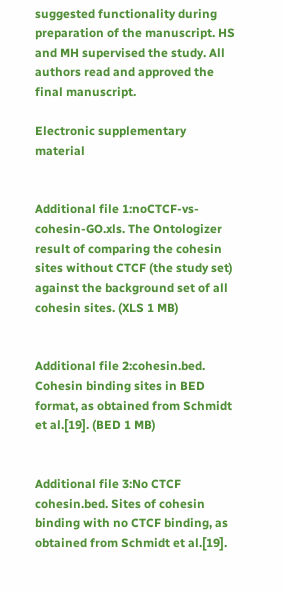suggested functionality during preparation of the manuscript. HS and MH supervised the study. All authors read and approved the final manuscript.

Electronic supplementary material


Additional file 1:noCTCF-vs-cohesin-GO.xls. The Ontologizer result of comparing the cohesin sites without CTCF (the study set) against the background set of all cohesin sites. (XLS 1 MB)


Additional file 2:cohesin.bed. Cohesin binding sites in BED format, as obtained from Schmidt et al.[19]. (BED 1 MB)


Additional file 3:No CTCF cohesin.bed. Sites of cohesin binding with no CTCF binding, as obtained from Schmidt et al.[19].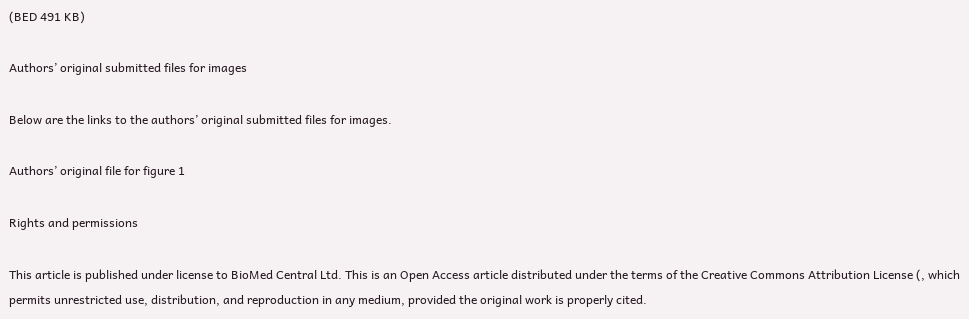(BED 491 KB)

Authors’ original submitted files for images

Below are the links to the authors’ original submitted files for images.

Authors’ original file for figure 1

Rights and permissions

This article is published under license to BioMed Central Ltd. This is an Open Access article distributed under the terms of the Creative Commons Attribution License (, which permits unrestricted use, distribution, and reproduction in any medium, provided the original work is properly cited.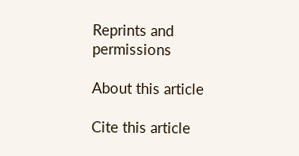Reprints and permissions

About this article

Cite this article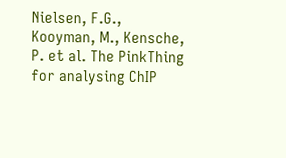Nielsen, F.G., Kooyman, M., Kensche, P. et al. The PinkThing for analysing ChIP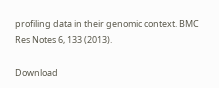profiling data in their genomic context. BMC Res Notes 6, 133 (2013).

Download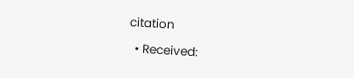citation

  • Received: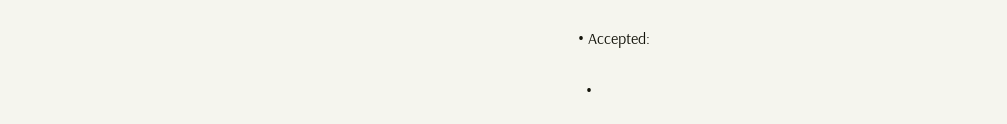• Accepted:

  •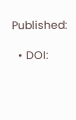Published:

  • DOI: